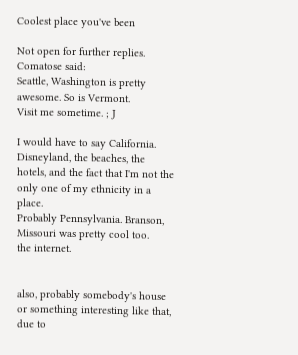Coolest place you've been

Not open for further replies.
Comatose said:
Seattle, Washington is pretty awesome. So is Vermont.
Visit me sometime. ; J

I would have to say California. Disneyland, the beaches, the hotels, and the fact that I'm not the only one of my ethnicity in a place.
Probably Pennsylvania. Branson, Missouri was pretty cool too.
the internet.


also, probably somebody's house or something interesting like that, due to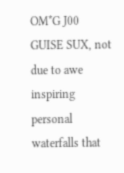OM*G J00 GUISE SUX, not due to awe inspiring personal waterfalls that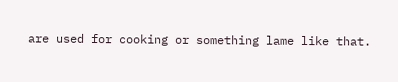are used for cooking or something lame like that.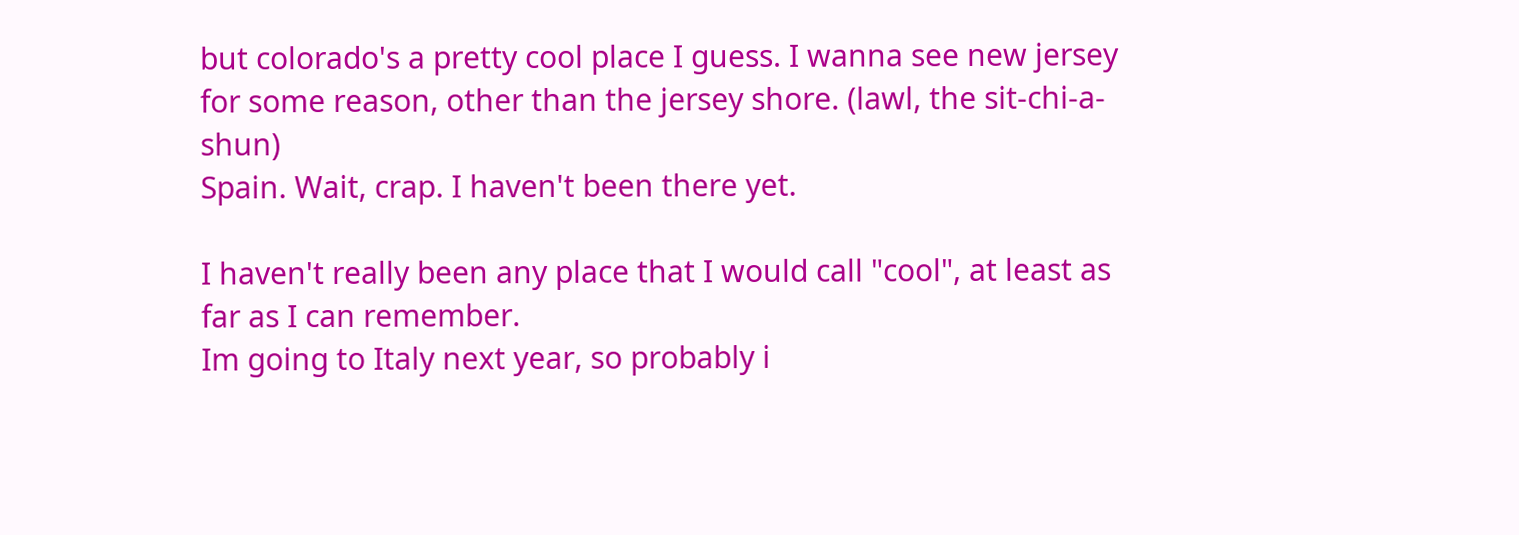but colorado's a pretty cool place I guess. I wanna see new jersey for some reason, other than the jersey shore. (lawl, the sit-chi-a-shun)
Spain. Wait, crap. I haven't been there yet.

I haven't really been any place that I would call "cool", at least as far as I can remember.
Im going to Italy next year, so probably i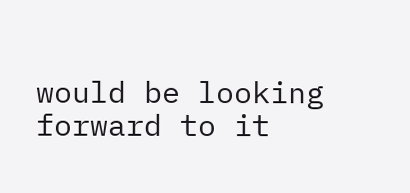would be looking forward to it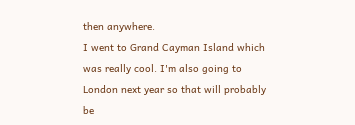then anywhere.
I went to Grand Cayman Island which was really cool. I'm also going to London next year so that will probably be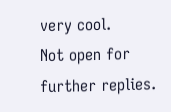very cool.
Not open for further replies.